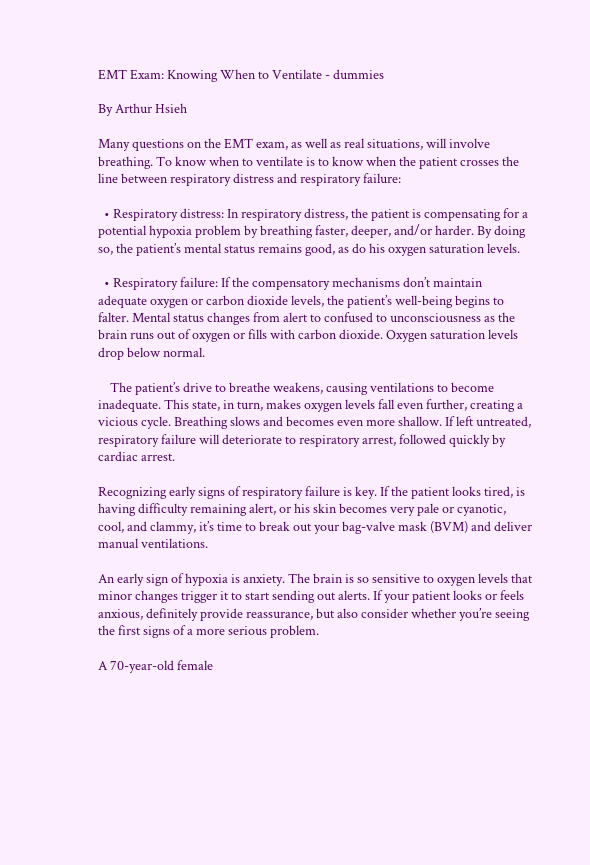EMT Exam: Knowing When to Ventilate - dummies

By Arthur Hsieh

Many questions on the EMT exam, as well as real situations, will involve breathing. To know when to ventilate is to know when the patient crosses the line between respiratory distress and respiratory failure:

  • Respiratory distress: In respiratory distress, the patient is compensating for a potential hypoxia problem by breathing faster, deeper, and/or harder. By doing so, the patient’s mental status remains good, as do his oxygen saturation levels.

  • Respiratory failure: If the compensatory mechanisms don’t maintain adequate oxygen or carbon dioxide levels, the patient’s well-being begins to falter. Mental status changes from alert to confused to unconsciousness as the brain runs out of oxygen or fills with carbon dioxide. Oxygen saturation levels drop below normal.

    The patient’s drive to breathe weakens, causing ventilations to become inadequate. This state, in turn, makes oxygen levels fall even further, creating a vicious cycle. Breathing slows and becomes even more shallow. If left untreated, respiratory failure will deteriorate to respiratory arrest, followed quickly by cardiac arrest.

Recognizing early signs of respiratory failure is key. If the patient looks tired, is having difficulty remaining alert, or his skin becomes very pale or cyanotic, cool, and clammy, it’s time to break out your bag-valve mask (BVM) and deliver manual ventilations.

An early sign of hypoxia is anxiety. The brain is so sensitive to oxygen levels that minor changes trigger it to start sending out alerts. If your patient looks or feels anxious, definitely provide reassurance, but also consider whether you’re seeing the first signs of a more serious problem.

A 70-year-old female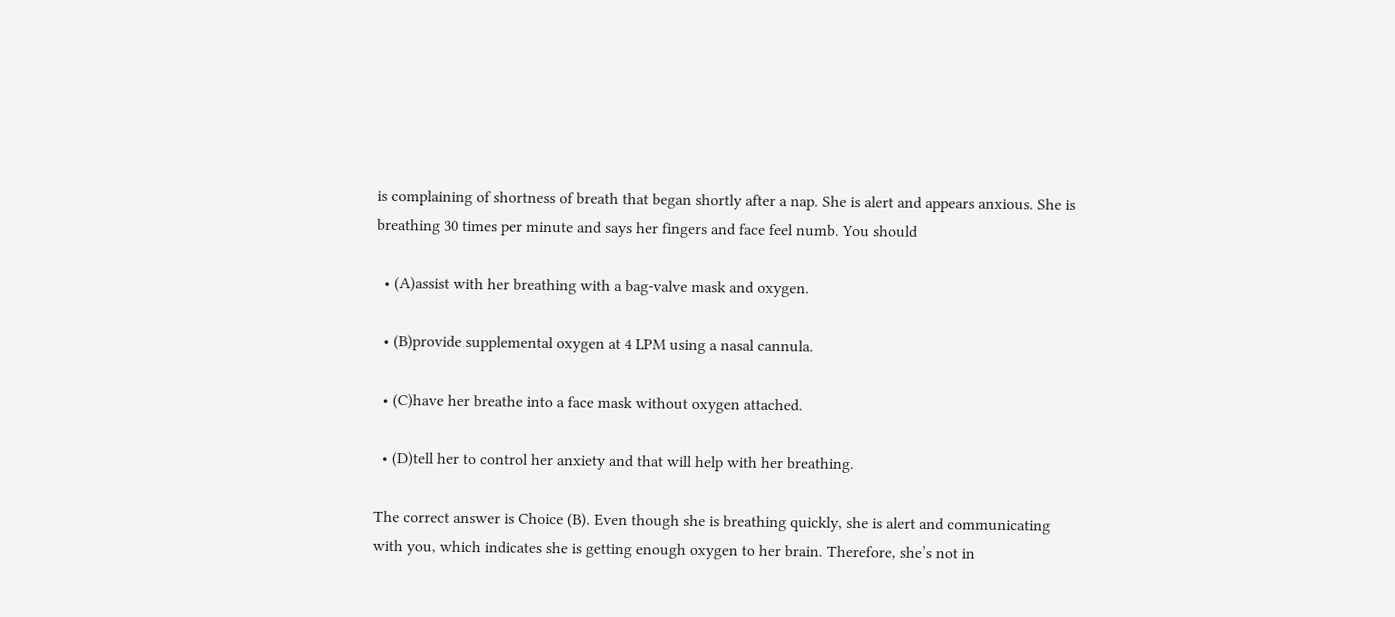is complaining of shortness of breath that began shortly after a nap. She is alert and appears anxious. She is breathing 30 times per minute and says her fingers and face feel numb. You should

  • (A)assist with her breathing with a bag-valve mask and oxygen.

  • (B)provide supplemental oxygen at 4 LPM using a nasal cannula.

  • (C)have her breathe into a face mask without oxygen attached.

  • (D)tell her to control her anxiety and that will help with her breathing.

The correct answer is Choice (B). Even though she is breathing quickly, she is alert and communicating with you, which indicates she is getting enough oxygen to her brain. Therefore, she’s not in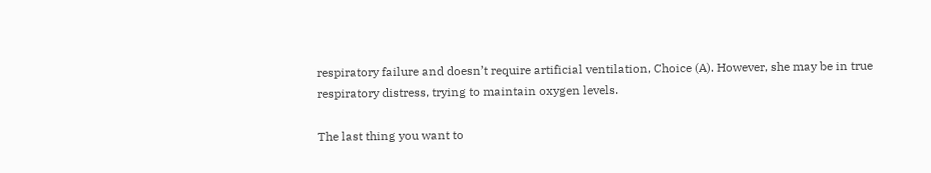respiratory failure and doesn’t require artificial ventilation, Choice (A). However, she may be in true respiratory distress, trying to maintain oxygen levels.

The last thing you want to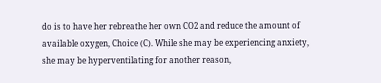do is to have her rebreathe her own CO2 and reduce the amount of available oxygen, Choice (C). While she may be experiencing anxiety, she may be hyperventilating for another reason,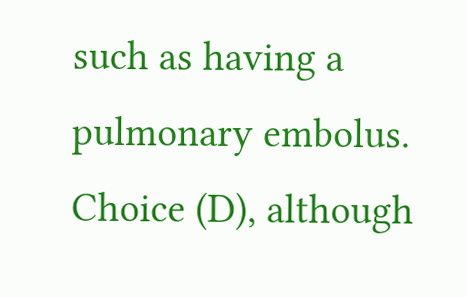such as having a pulmonary embolus. Choice (D), although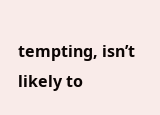tempting, isn’t likely to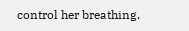control her breathing.